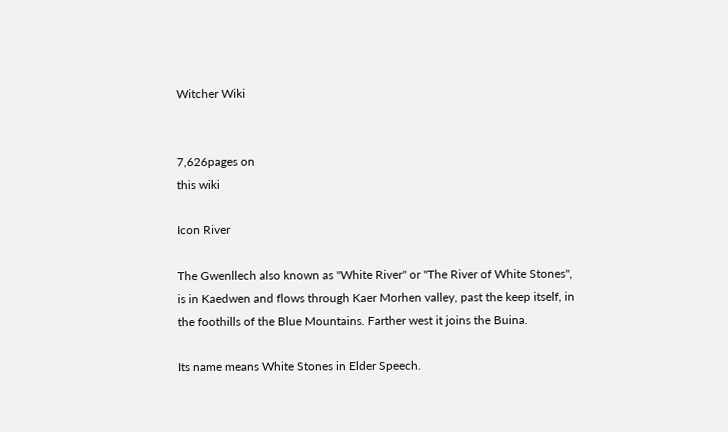Witcher Wiki


7,626pages on
this wiki

Icon River

The Gwenllech also known as "White River" or "The River of White Stones", is in Kaedwen and flows through Kaer Morhen valley, past the keep itself, in the foothills of the Blue Mountains. Farther west it joins the Buina.

Its name means White Stones in Elder Speech.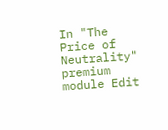In "The Price of Neutrality" premium module Edit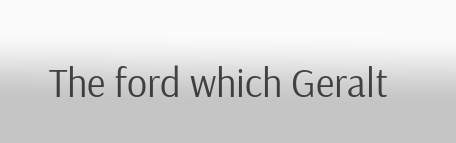The ford which Geralt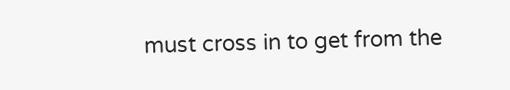must cross in to get from the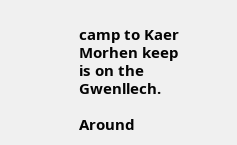camp to Kaer Morhen keep is on the Gwenllech.

Around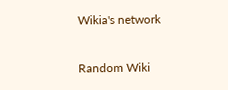Wikia's network

Random Wiki